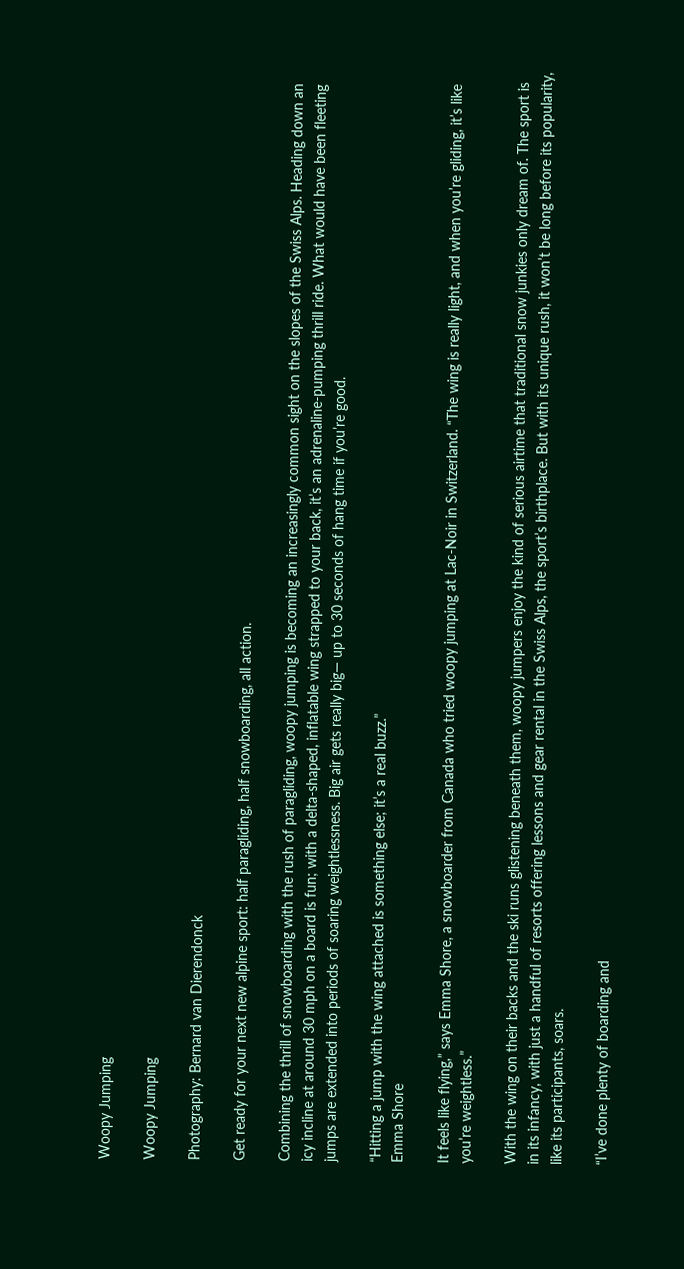Woopy Jumping

Woopy Jumping

Photography: Bernard van Dierendonck

Get ready for your next new alpine sport: half paragliding, half snowboarding, all action.

Combining the thrill of snowboarding with the rush of paragliding, woopy jumping is becoming an increasingly common sight on the slopes of the Swiss Alps. Heading down an icy incline at around 30 mph on a board is fun; with a delta-shaped, inflatable wing strapped to your back, it’s an adrenaline-pumping thrill ride. What would have been fleeting jumps are extended into periods of soaring weightlessness. Big air gets really big— up to 30 seconds of hang time if you’re good.

“Hitting a jump with the wing attached is something else; it’s a real buzz.”
Emma Shore

It feels like flying,” says Emma Shore, a snowboarder from Canada who tried woopy jumping at Lac-Noir in Switzerland. “The wing is really light, and when you’re gliding, it’s like you’re weightless.”

With the wing on their backs and the ski runs glistening beneath them, woopy jumpers enjoy the kind of serious airtime that traditional snow junkies only dream of. The sport is in its infancy, with just a handful of resorts offering lessons and gear rental in the Swiss Alps, the sport’s birthplace. But with its unique rush, it won’t be long before its popularity, like its participants, soars.

“I’ve done plenty of boarding and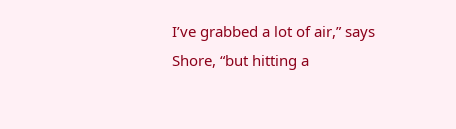I’ve grabbed a lot of air,” says Shore, “but hitting a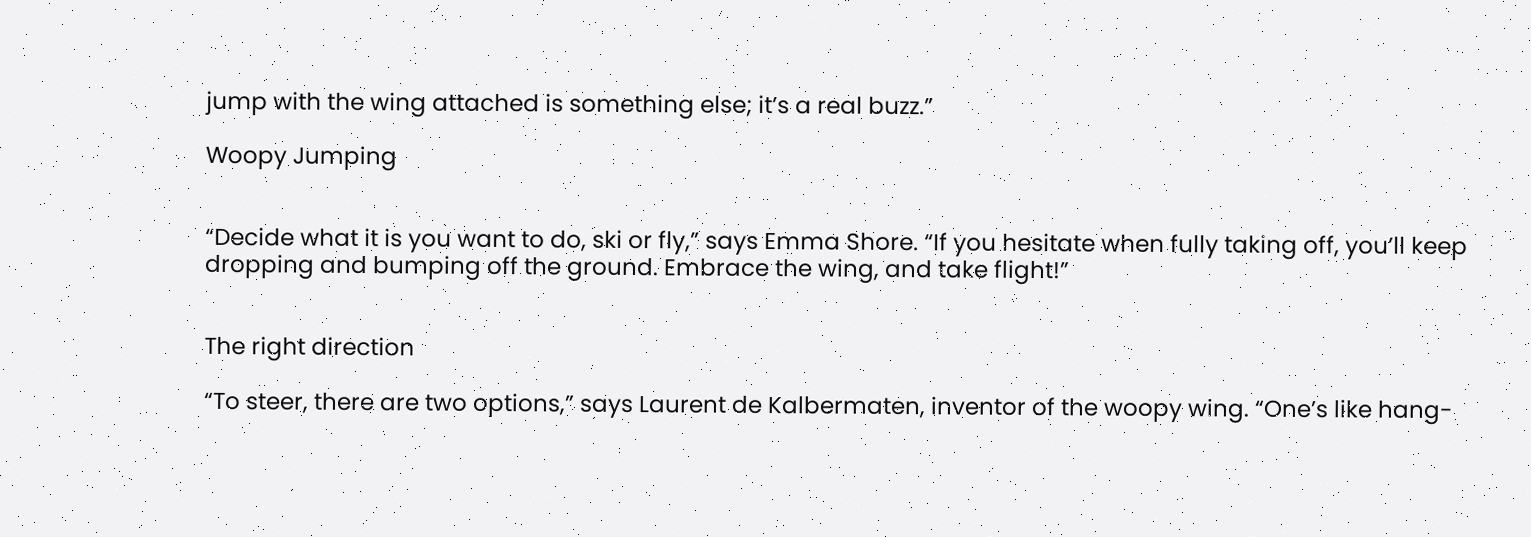jump with the wing attached is something else; it’s a real buzz.”

Woopy Jumping


“Decide what it is you want to do, ski or fly,” says Emma Shore. “If you hesitate when fully taking off, you’ll keep dropping and bumping off the ground. Embrace the wing, and take flight!”


The right direction

“To steer, there are two options,” says Laurent de Kalbermaten, inventor of the woopy wing. “One’s like hang-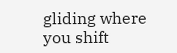gliding where you shift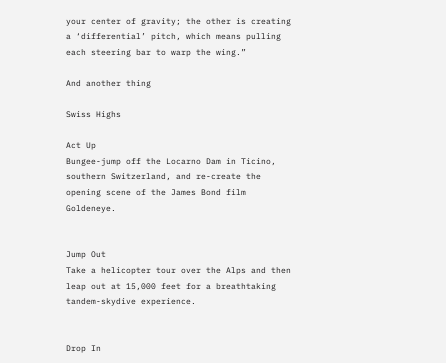your center of gravity; the other is creating a ‘differential’ pitch, which means pulling each steering bar to warp the wing.”

And another thing

Swiss Highs

Act Up
Bungee-jump off the Locarno Dam in Ticino, southern Switzerland, and re-create the opening scene of the James Bond film Goldeneye.


Jump Out
Take a helicopter tour over the Alps and then leap out at 15,000 feet for a breathtaking tandem-skydive experience.


Drop In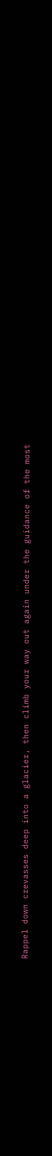Rappel down crevasses deep into a glacier, then climb your way out again under the guidance of the most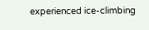experienced ice-climbing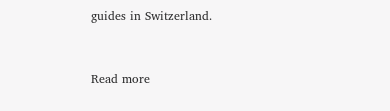guides in Switzerland.


Read more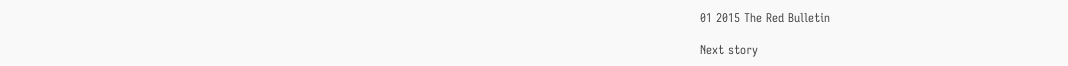01 2015 The Red Bulletin

Next story